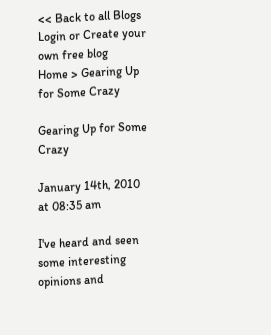<< Back to all Blogs
Login or Create your own free blog
Home > Gearing Up for Some Crazy

Gearing Up for Some Crazy

January 14th, 2010 at 08:35 am

I've heard and seen some interesting opinions and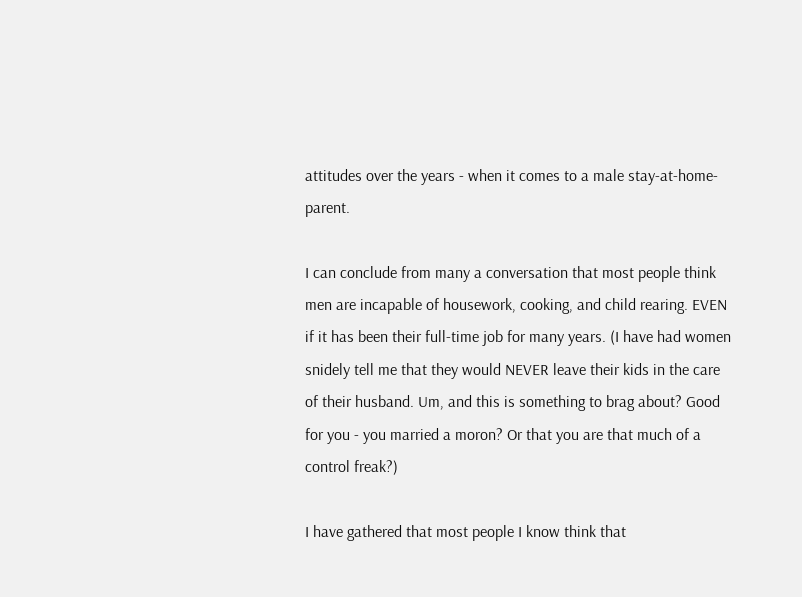attitudes over the years - when it comes to a male stay-at-home-parent.

I can conclude from many a conversation that most people think men are incapable of housework, cooking, and child rearing. EVEN if it has been their full-time job for many years. (I have had women snidely tell me that they would NEVER leave their kids in the care of their husband. Um, and this is something to brag about? Good for you - you married a moron? Or that you are that much of a control freak?)

I have gathered that most people I know think that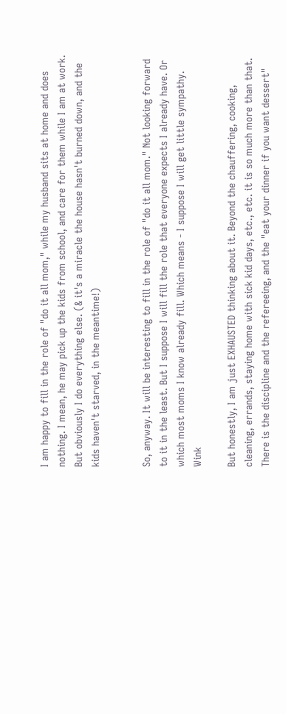I am happy to fill in the role of "do it all mom," while my husband sits at home and does nothing. I mean, he may pick up the kids from school, and care for them while I am at work. But obviously I do everything else. (& it's a miracle the house hasn't burned down, and the kids haven't starved, in the meantime!)


So, anyway. It will be interesting to fill in the role of "do it all mom." Not looking forward to it in the least. But I suppose I will fill the role that everyone expects I already have. Or which most moms I know already fill. Which means - I suppose I will get little sympathy. Wink

But honestly, I am just EXHAUSTED thinking about it. Beyond the chauffering, cooking, cleaning, errands, staying home with sick kid days, etc., etc. it is so much more than that. There is the discipline and the refereeing, and the "eat your dinner if you want dessert"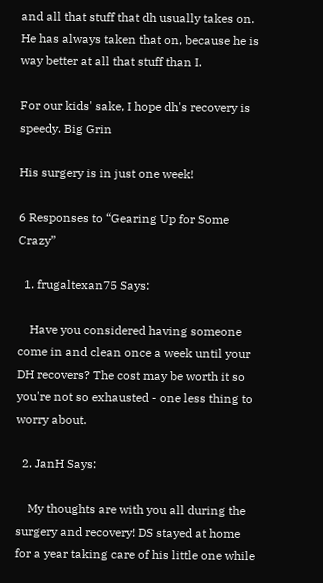and all that stuff that dh usually takes on. He has always taken that on, because he is way better at all that stuff than I.

For our kids' sake, I hope dh's recovery is speedy. Big Grin

His surgery is in just one week!

6 Responses to “Gearing Up for Some Crazy”

  1. frugaltexan75 Says:

    Have you considered having someone come in and clean once a week until your DH recovers? The cost may be worth it so you're not so exhausted - one less thing to worry about.

  2. JanH Says:

    My thoughts are with you all during the surgery and recovery! DS stayed at home for a year taking care of his little one while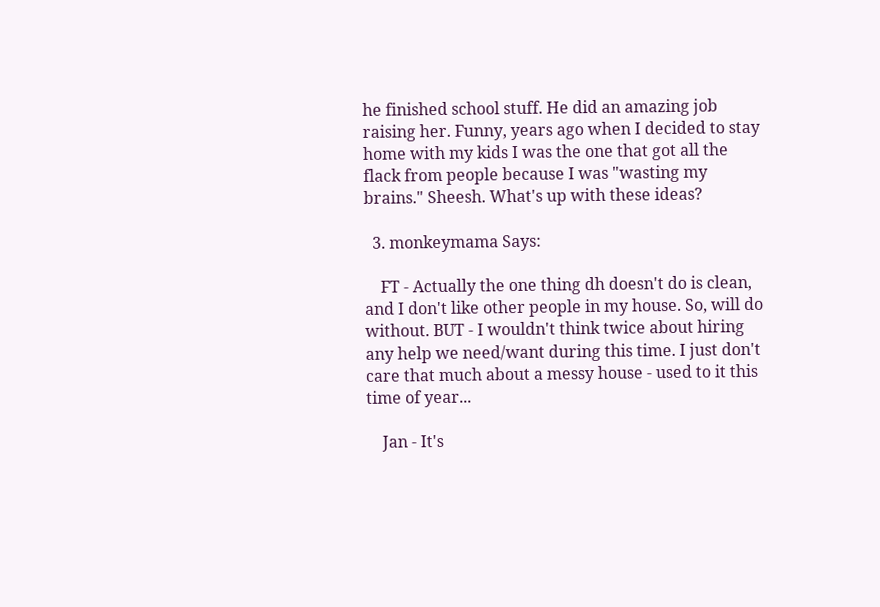he finished school stuff. He did an amazing job raising her. Funny, years ago when I decided to stay home with my kids I was the one that got all the flack from people because I was "wasting my brains." Sheesh. What's up with these ideas?

  3. monkeymama Says:

    FT - Actually the one thing dh doesn't do is clean, and I don't like other people in my house. So, will do without. BUT - I wouldn't think twice about hiring any help we need/want during this time. I just don't care that much about a messy house - used to it this time of year...

    Jan - It's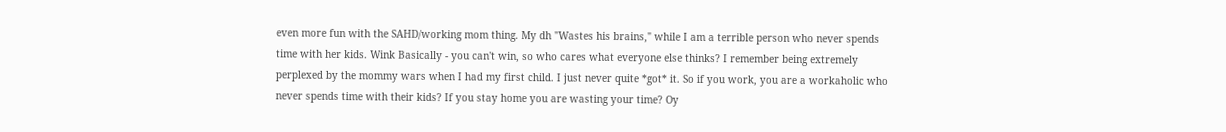even more fun with the SAHD/working mom thing. My dh "Wastes his brains," while I am a terrible person who never spends time with her kids. Wink Basically - you can't win, so who cares what everyone else thinks? I remember being extremely perplexed by the mommy wars when I had my first child. I just never quite *got* it. So if you work, you are a workaholic who never spends time with their kids? If you stay home you are wasting your time? Oy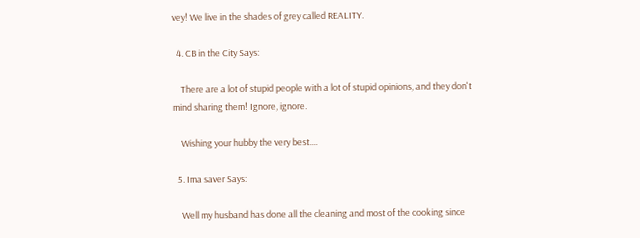vey! We live in the shades of grey called REALITY.

  4. CB in the City Says:

    There are a lot of stupid people with a lot of stupid opinions, and they don't mind sharing them! Ignore, ignore.

    Wishing your hubby the very best....

  5. Ima saver Says:

    Well my husband has done all the cleaning and most of the cooking since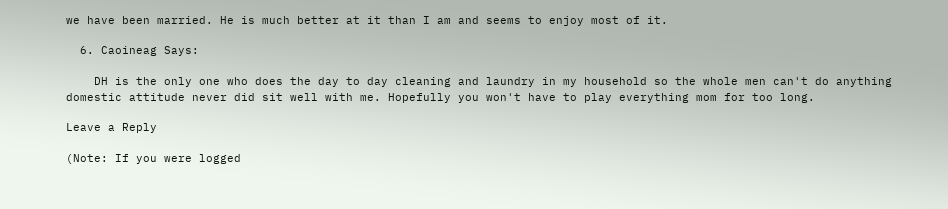we have been married. He is much better at it than I am and seems to enjoy most of it.

  6. Caoineag Says:

    DH is the only one who does the day to day cleaning and laundry in my household so the whole men can't do anything domestic attitude never did sit well with me. Hopefully you won't have to play everything mom for too long.

Leave a Reply

(Note: If you were logged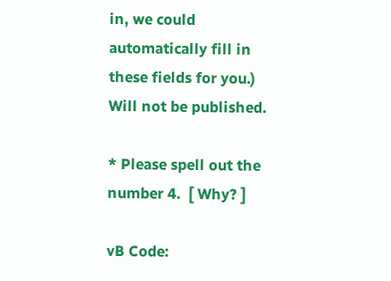in, we could automatically fill in these fields for you.)
Will not be published.

* Please spell out the number 4.  [ Why? ]

vB Code: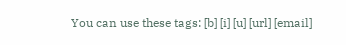You can use these tags: [b] [i] [u] [url] [email]